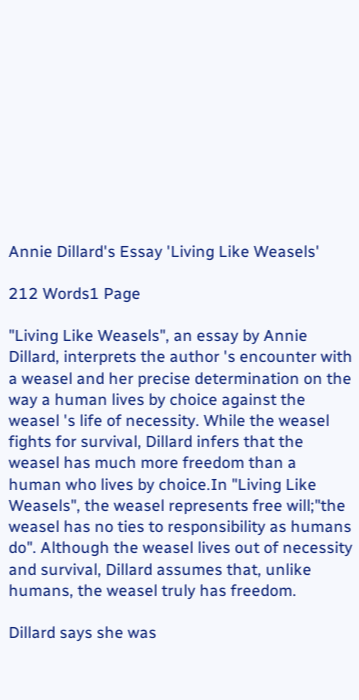Annie Dillard's Essay 'Living Like Weasels'

212 Words1 Page

"Living Like Weasels", an essay by Annie Dillard, interprets the author 's encounter with a weasel and her precise determination on the way a human lives by choice against the weasel 's life of necessity. While the weasel fights for survival, Dillard infers that the weasel has much more freedom than a human who lives by choice.In "Living Like Weasels", the weasel represents free will;"the weasel has no ties to responsibility as humans do". Although the weasel lives out of necessity and survival, Dillard assumes that, unlike humans, the weasel truly has freedom.

Dillard says she was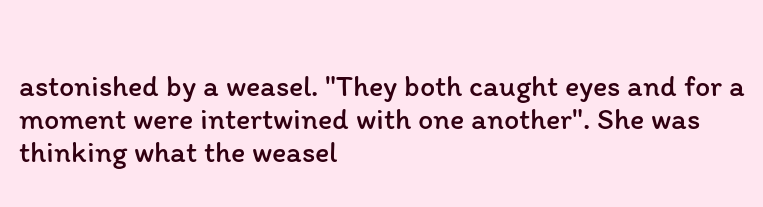astonished by a weasel. "They both caught eyes and for a moment were intertwined with one another". She was thinking what the weasel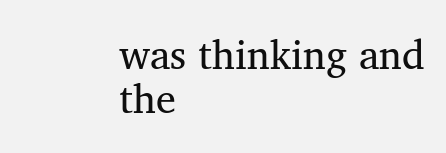was thinking and the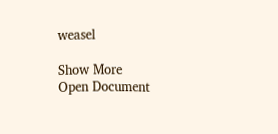weasel

Show More
Open Document